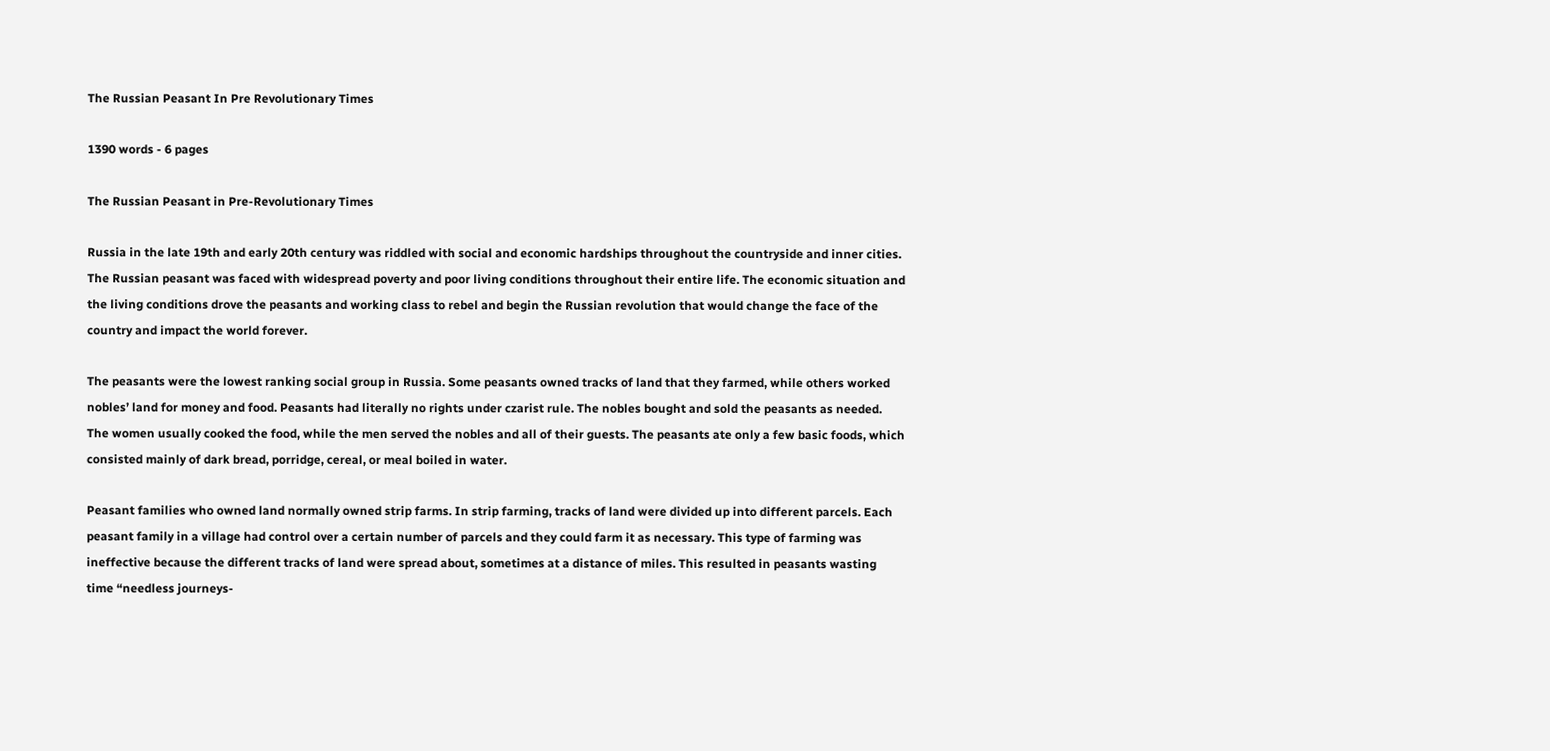The Russian Peasant In Pre Revolutionary Times

1390 words - 6 pages

The Russian Peasant in Pre-Revolutionary Times

Russia in the late 19th and early 20th century was riddled with social and economic hardships throughout the countryside and inner cities. The Russian peasant was faced with widespread poverty and poor living conditions throughout their entire life. The economic situation and the living conditions drove the peasants and working class to rebel and begin the Russian revolution that would change the face of the country and impact the world forever.

The peasants were the lowest ranking social group in Russia. Some peasants owned tracks of land that they farmed, while others worked nobles’ land for money and food. Peasants had literally no rights under czarist rule. The nobles bought and sold the peasants as needed. The women usually cooked the food, while the men served the nobles and all of their guests. The peasants ate only a few basic foods, which consisted mainly of dark bread, porridge, cereal, or meal boiled in water.

Peasant families who owned land normally owned strip farms. In strip farming, tracks of land were divided up into different parcels. Each peasant family in a village had control over a certain number of parcels and they could farm it as necessary. This type of farming was ineffective because the different tracks of land were spread about, sometimes at a distance of miles. This resulted in peasants wasting time “needless journeys-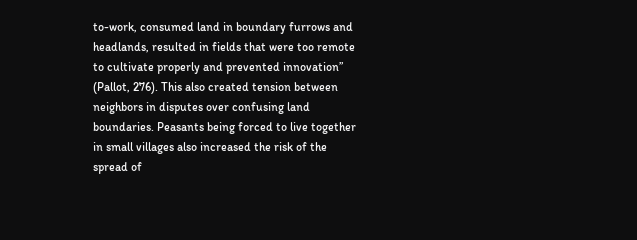to-work, consumed land in boundary furrows and headlands, resulted in fields that were too remote to cultivate properly and prevented innovation” (Pallot, 276). This also created tension between neighbors in disputes over confusing land boundaries. Peasants being forced to live together in small villages also increased the risk of the spread of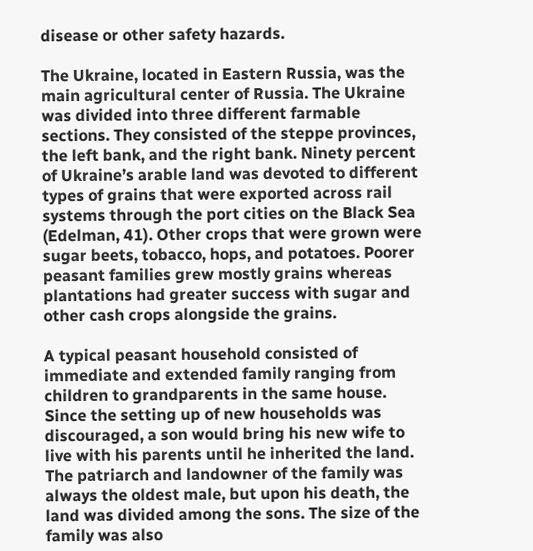disease or other safety hazards.

The Ukraine, located in Eastern Russia, was the main agricultural center of Russia. The Ukraine was divided into three different farmable sections. They consisted of the steppe provinces, the left bank, and the right bank. Ninety percent of Ukraine’s arable land was devoted to different types of grains that were exported across rail systems through the port cities on the Black Sea (Edelman, 41). Other crops that were grown were sugar beets, tobacco, hops, and potatoes. Poorer peasant families grew mostly grains whereas plantations had greater success with sugar and other cash crops alongside the grains.

A typical peasant household consisted of immediate and extended family ranging from children to grandparents in the same house. Since the setting up of new households was discouraged, a son would bring his new wife to live with his parents until he inherited the land. The patriarch and landowner of the family was always the oldest male, but upon his death, the land was divided among the sons. The size of the family was also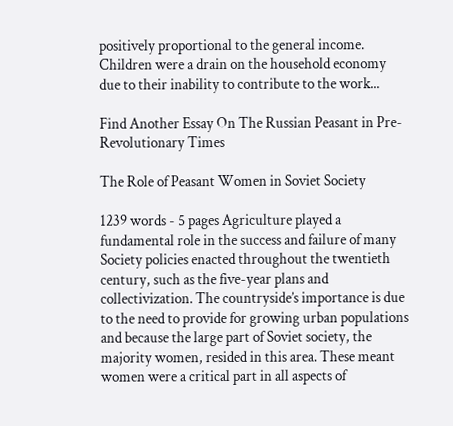positively proportional to the general income. Children were a drain on the household economy due to their inability to contribute to the work...

Find Another Essay On The Russian Peasant in Pre-Revolutionary Times

The Role of Peasant Women in Soviet Society

1239 words - 5 pages Agriculture played a fundamental role in the success and failure of many Society policies enacted throughout the twentieth century, such as the five-year plans and collectivization. The countryside’s importance is due to the need to provide for growing urban populations and because the large part of Soviet society, the majority women, resided in this area. These meant women were a critical part in all aspects of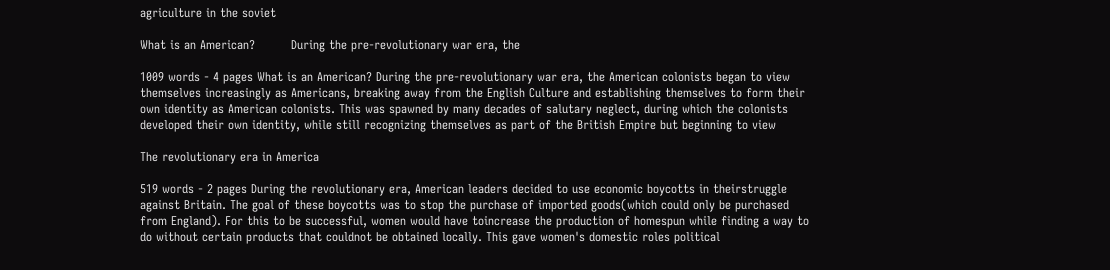agriculture in the soviet

What is an American?         During the pre-revolutionary war era, the

1009 words - 4 pages What is an American? During the pre-revolutionary war era, the American colonists began to view themselves increasingly as Americans, breaking away from the English Culture and establishing themselves to form their own identity as American colonists. This was spawned by many decades of salutary neglect, during which the colonists developed their own identity, while still recognizing themselves as part of the British Empire but beginning to view

The revolutionary era in America

519 words - 2 pages During the revolutionary era, American leaders decided to use economic boycotts in theirstruggle against Britain. The goal of these boycotts was to stop the purchase of imported goods(which could only be purchased from England). For this to be successful, women would have toincrease the production of homespun while finding a way to do without certain products that couldnot be obtained locally. This gave women's domestic roles political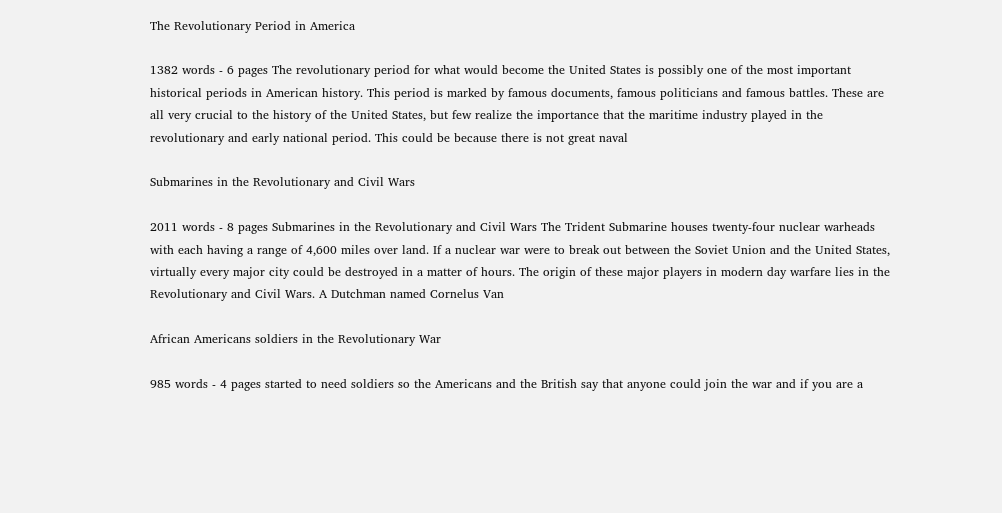The Revolutionary Period in America

1382 words - 6 pages The revolutionary period for what would become the United States is possibly one of the most important historical periods in American history. This period is marked by famous documents, famous politicians and famous battles. These are all very crucial to the history of the United States, but few realize the importance that the maritime industry played in the revolutionary and early national period. This could be because there is not great naval

Submarines in the Revolutionary and Civil Wars

2011 words - 8 pages Submarines in the Revolutionary and Civil Wars The Trident Submarine houses twenty-four nuclear warheads with each having a range of 4,600 miles over land. If a nuclear war were to break out between the Soviet Union and the United States, virtually every major city could be destroyed in a matter of hours. The origin of these major players in modern day warfare lies in the Revolutionary and Civil Wars. A Dutchman named Cornelus Van

African Americans soldiers in the Revolutionary War

985 words - 4 pages started to need soldiers so the Americans and the British say that anyone could join the war and if you are a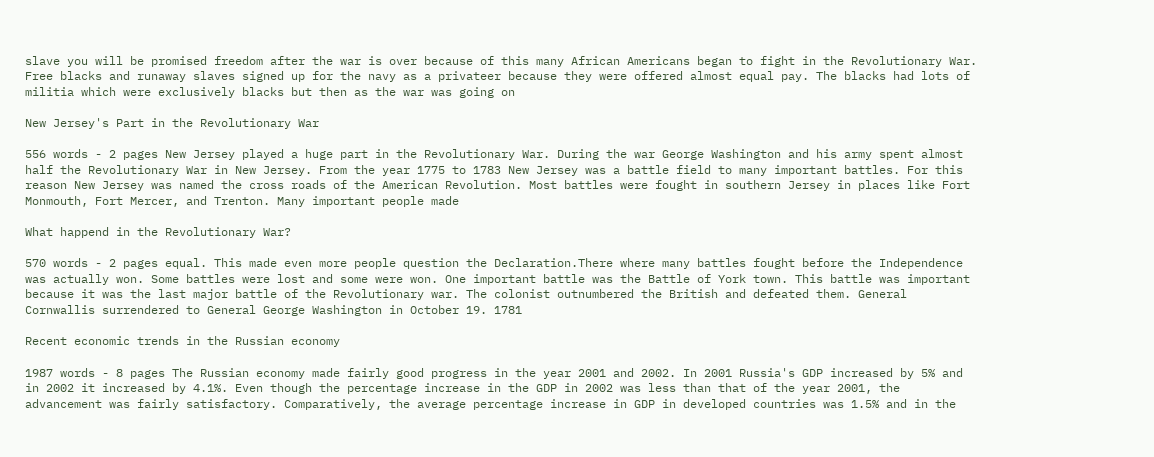slave you will be promised freedom after the war is over because of this many African Americans began to fight in the Revolutionary War. Free blacks and runaway slaves signed up for the navy as a privateer because they were offered almost equal pay. The blacks had lots of militia which were exclusively blacks but then as the war was going on

New Jersey's Part in the Revolutionary War

556 words - 2 pages New Jersey played a huge part in the Revolutionary War. During the war George Washington and his army spent almost half the Revolutionary War in New Jersey. From the year 1775 to 1783 New Jersey was a battle field to many important battles. For this reason New Jersey was named the cross roads of the American Revolution. Most battles were fought in southern Jersey in places like Fort Monmouth, Fort Mercer, and Trenton. Many important people made

What happend in the Revolutionary War?

570 words - 2 pages equal. This made even more people question the Declaration.There where many battles fought before the Independence was actually won. Some battles were lost and some were won. One important battle was the Battle of York town. This battle was important because it was the last major battle of the Revolutionary war. The colonist outnumbered the British and defeated them. General Cornwallis surrendered to General George Washington in October 19. 1781

Recent economic trends in the Russian economy

1987 words - 8 pages The Russian economy made fairly good progress in the year 2001 and 2002. In 2001 Russia's GDP increased by 5% and in 2002 it increased by 4.1%. Even though the percentage increase in the GDP in 2002 was less than that of the year 2001, the advancement was fairly satisfactory. Comparatively, the average percentage increase in GDP in developed countries was 1.5% and in the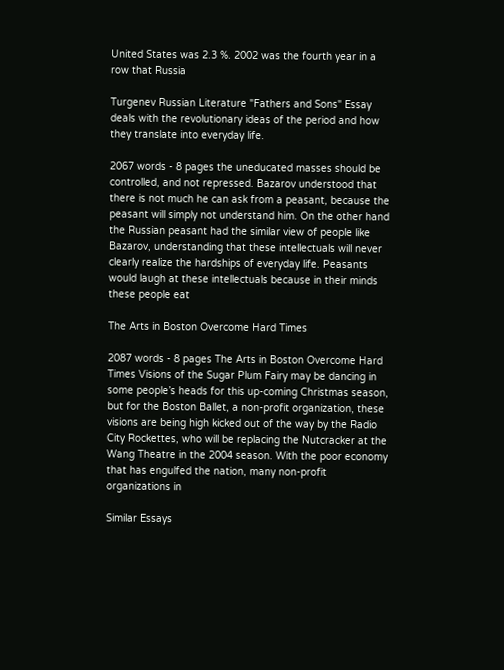United States was 2.3 %. 2002 was the fourth year in a row that Russia

Turgenev Russian Literature "Fathers and Sons" Essay deals with the revolutionary ideas of the period and how they translate into everyday life.

2067 words - 8 pages the uneducated masses should be controlled, and not repressed. Bazarov understood that there is not much he can ask from a peasant, because the peasant will simply not understand him. On the other hand the Russian peasant had the similar view of people like Bazarov, understanding that these intellectuals will never clearly realize the hardships of everyday life. Peasants would laugh at these intellectuals because in their minds these people eat

The Arts in Boston Overcome Hard Times

2087 words - 8 pages The Arts in Boston Overcome Hard Times Visions of the Sugar Plum Fairy may be dancing in some people’s heads for this up-coming Christmas season, but for the Boston Ballet, a non-profit organization, these visions are being high kicked out of the way by the Radio City Rockettes, who will be replacing the Nutcracker at the Wang Theatre in the 2004 season. With the poor economy that has engulfed the nation, many non-profit organizations in

Similar Essays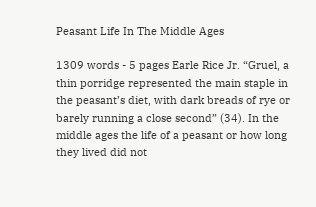Peasant Life In The Middle Ages

1309 words - 5 pages Earle Rice Jr. “Gruel, a thin porridge represented the main staple in the peasant’s diet, with dark breads of rye or barely running a close second” (34). In the middle ages the life of a peasant or how long they lived did not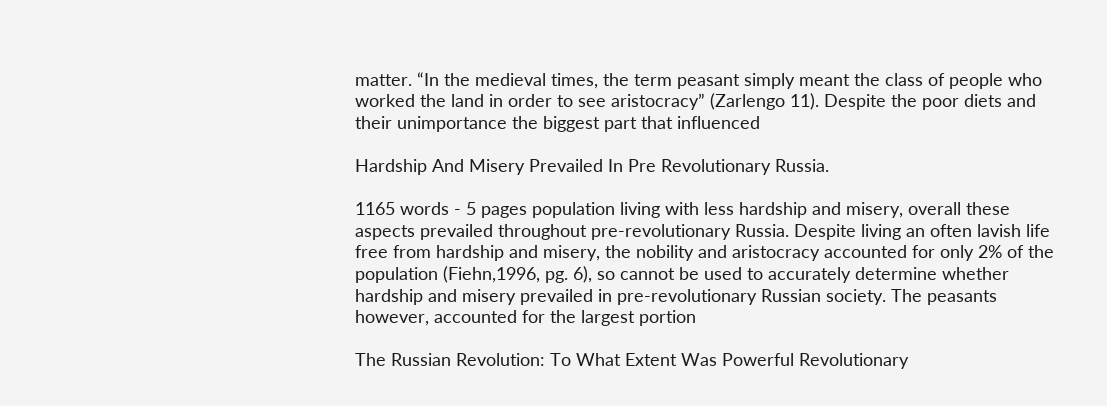matter. “In the medieval times, the term peasant simply meant the class of people who worked the land in order to see aristocracy” (Zarlengo 11). Despite the poor diets and their unimportance the biggest part that influenced

Hardship And Misery Prevailed In Pre Revolutionary Russia.

1165 words - 5 pages population living with less hardship and misery, overall these aspects prevailed throughout pre-revolutionary Russia. Despite living an often lavish life free from hardship and misery, the nobility and aristocracy accounted for only 2% of the population (Fiehn,1996, pg. 6), so cannot be used to accurately determine whether hardship and misery prevailed in pre-revolutionary Russian society. The peasants however, accounted for the largest portion

The Russian Revolution: To What Extent Was Powerful Revolutionary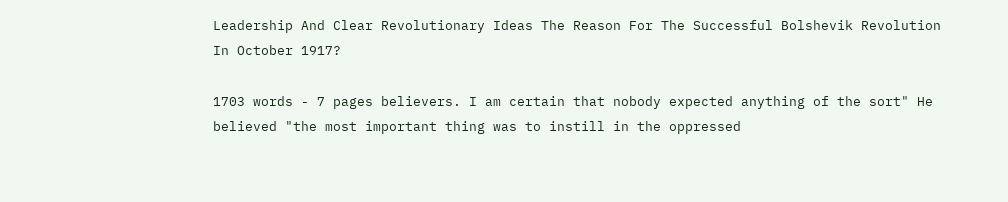Leadership And Clear Revolutionary Ideas The Reason For The Successful Bolshevik Revolution In October 1917?

1703 words - 7 pages believers. I am certain that nobody expected anything of the sort" He believed "the most important thing was to instill in the oppressed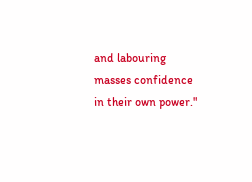and labouring masses confidence in their own power."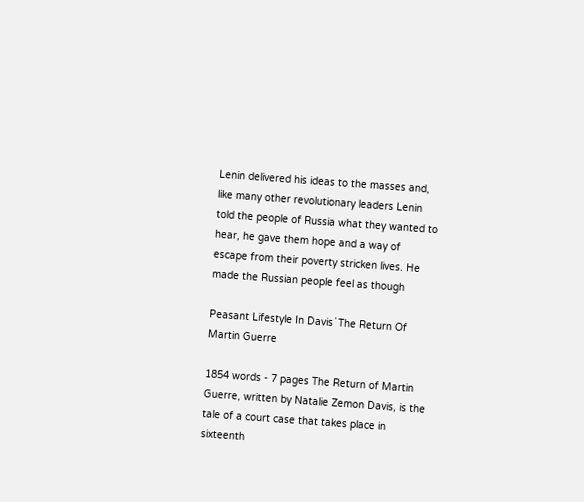Lenin delivered his ideas to the masses and, like many other revolutionary leaders Lenin told the people of Russia what they wanted to hear, he gave them hope and a way of escape from their poverty stricken lives. He made the Russian people feel as though

Peasant Lifestyle In Davis´ The Return Of Martin Guerre

1854 words - 7 pages The Return of Martin Guerre, written by Natalie Zemon Davis, is the tale of a court case that takes place in sixteenth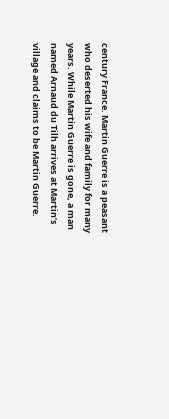century France. Martin Guerre is a peasant who deserted his wife and family for many years. While Martin Guerre is gone, a man named Arnaud du Tilh arrives at Martin’s village and claims to be Martin Guerre.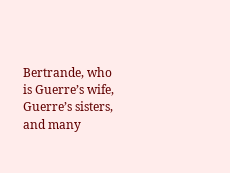Bertrande, who is Guerre’s wife, Guerre’s sisters, and many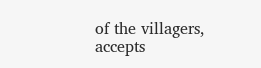of the villagers, accepts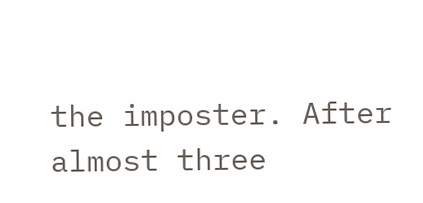the imposter. After almost three